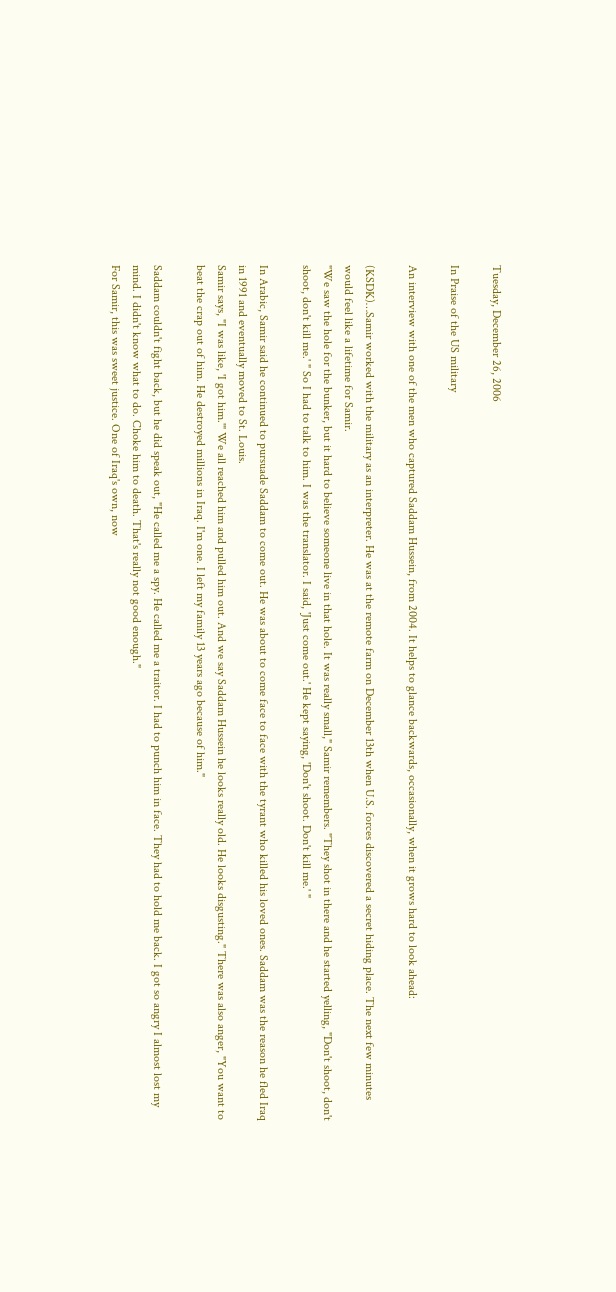Tuesday, December 26, 2006

In Praise of the US military

An interview with one of the men who captured Saddam Hussein, from 2004. It helps to glance backwards, occasionally, when it grows hard to look ahead:

(KSDK)…Samir worked with the military as an interpreter. He was at the remote farm on December 13th when U.S. forces discovered a secret hiding place. The next few minutes would feel like a lifetime for Samir.
"We saw the hole for the bunker, but it hard to believe someone live in that hole. It was really small," Samir remembers. "They shot in there and he started yelling, "Don't shoot, don't shoot, don't kill me.' " So I had to talk to him. I was the translator. I said, 'Just come out.' He kept saying, 'Don't shoot. Don't kill me.' "

In Arabic, Samir said he continued to pursuade Saddam to come out. He was about to come face to face with the tyrant who killed his loved ones. Saddam was the reason he fled Iraq in 1991 and eventually moved to St. Louis.
Samir says, "I was like, 'I got him.'" We all reached him and pulled him out. And we say Saddam Hussein he looks really old. He looks disgusting." There was also anger, "You want to beat the crap out of him. He destroyed millions in Iraq. I'm one. I left my family 13 years ago because of him."

Saddam couldn't fight back, but he did speak out, "He called me a spy. He called me a traitor. I had to punch him in face. They had to hold me back. I got so angry I almost lost my mind. I didn't know what to do. Choke him to death. That's really not good enough."
For Samir, this was sweet justice. One of Iraq's own, now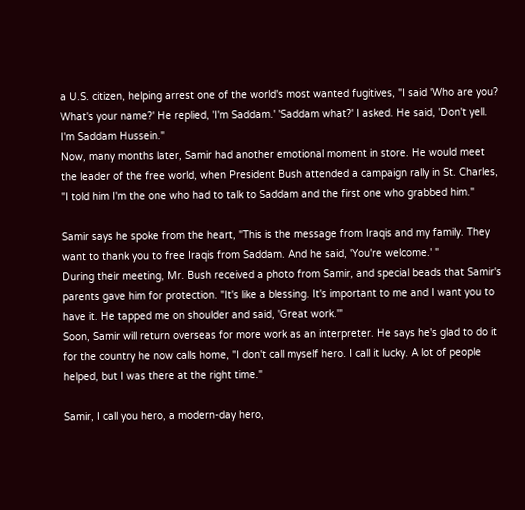a U.S. citizen, helping arrest one of the world's most wanted fugitives, "I said 'Who are you? What's your name?' He replied, 'I'm Saddam.' 'Saddam what?' I asked. He said, 'Don't yell. I'm Saddam Hussein."
Now, many months later, Samir had another emotional moment in store. He would meet the leader of the free world, when President Bush attended a campaign rally in St. Charles, "I told him I'm the one who had to talk to Saddam and the first one who grabbed him."

Samir says he spoke from the heart, "This is the message from Iraqis and my family. They want to thank you to free Iraqis from Saddam. And he said, 'You're welcome.' "
During their meeting, Mr. Bush received a photo from Samir, and special beads that Samir's parents gave him for protection. "It's like a blessing. It's important to me and I want you to have it. He tapped me on shoulder and said, 'Great work.'"
Soon, Samir will return overseas for more work as an interpreter. He says he's glad to do it for the country he now calls home, "I don't call myself hero. I call it lucky. A lot of people helped, but I was there at the right time."

Samir, I call you hero, a modern-day hero,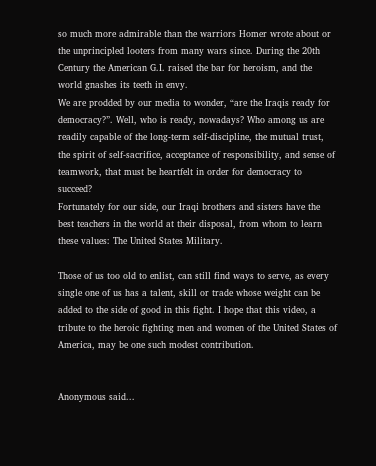so much more admirable than the warriors Homer wrote about or the unprincipled looters from many wars since. During the 20th Century the American G.I. raised the bar for heroism, and the world gnashes its teeth in envy.
We are prodded by our media to wonder, “are the Iraqis ready for democracy?”. Well, who is ready, nowadays? Who among us are readily capable of the long-term self-discipline, the mutual trust, the spirit of self-sacrifice, acceptance of responsibility, and sense of teamwork, that must be heartfelt in order for democracy to succeed?
Fortunately for our side, our Iraqi brothers and sisters have the best teachers in the world at their disposal, from whom to learn these values: The United States Military.

Those of us too old to enlist, can still find ways to serve, as every single one of us has a talent, skill or trade whose weight can be added to the side of good in this fight. I hope that this video, a tribute to the heroic fighting men and women of the United States of America, may be one such modest contribution.


Anonymous said...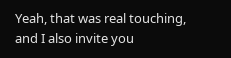Yeah, that was real touching, and I also invite you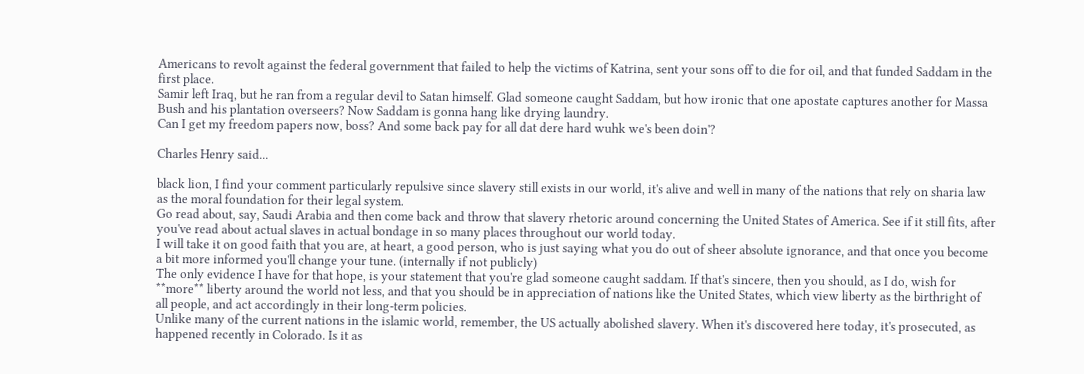Americans to revolt against the federal government that failed to help the victims of Katrina, sent your sons off to die for oil, and that funded Saddam in the first place.
Samir left Iraq, but he ran from a regular devil to Satan himself. Glad someone caught Saddam, but how ironic that one apostate captures another for Massa Bush and his plantation overseers? Now Saddam is gonna hang like drying laundry.
Can I get my freedom papers now, boss? And some back pay for all dat dere hard wuhk we's been doin'?

Charles Henry said...

black lion, I find your comment particularly repulsive since slavery still exists in our world, it's alive and well in many of the nations that rely on sharia law as the moral foundation for their legal system.
Go read about, say, Saudi Arabia and then come back and throw that slavery rhetoric around concerning the United States of America. See if it still fits, after you've read about actual slaves in actual bondage in so many places throughout our world today.
I will take it on good faith that you are, at heart, a good person, who is just saying what you do out of sheer absolute ignorance, and that once you become a bit more informed you'll change your tune. (internally if not publicly)
The only evidence I have for that hope, is your statement that you're glad someone caught saddam. If that's sincere, then you should, as I do, wish for **more** liberty around the world not less, and that you should be in appreciation of nations like the United States, which view liberty as the birthright of all people, and act accordingly in their long-term policies.
Unlike many of the current nations in the islamic world, remember, the US actually abolished slavery. When it's discovered here today, it's prosecuted, as happened recently in Colorado. Is it as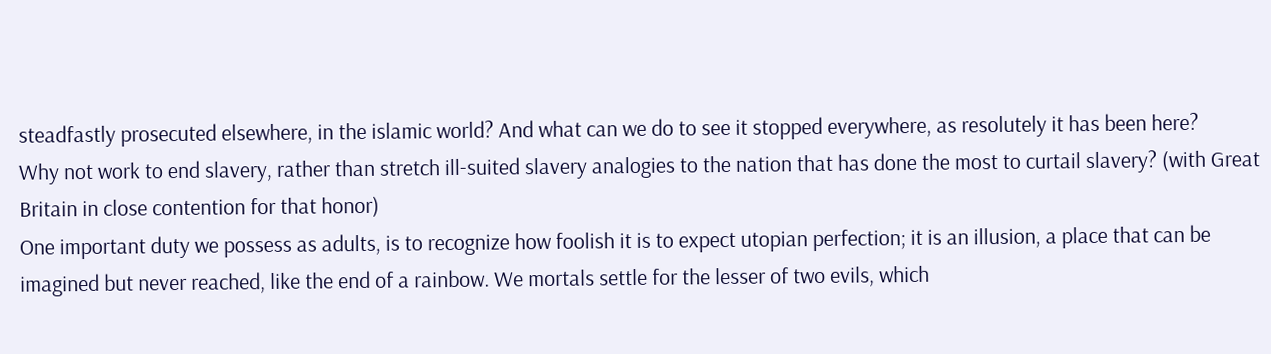steadfastly prosecuted elsewhere, in the islamic world? And what can we do to see it stopped everywhere, as resolutely it has been here?
Why not work to end slavery, rather than stretch ill-suited slavery analogies to the nation that has done the most to curtail slavery? (with Great Britain in close contention for that honor)
One important duty we possess as adults, is to recognize how foolish it is to expect utopian perfection; it is an illusion, a place that can be imagined but never reached, like the end of a rainbow. We mortals settle for the lesser of two evils, which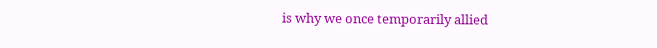is why we once temporarily allied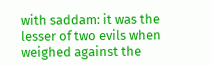with saddam: it was the lesser of two evils when weighed against the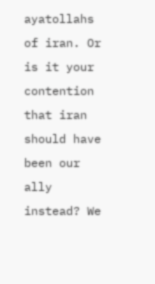ayatollahs of iran. Or is it your contention that iran should have been our ally instead? We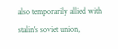also temporarily allied with stalin's soviet union,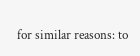for similar reasons: to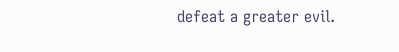defeat a greater evil.